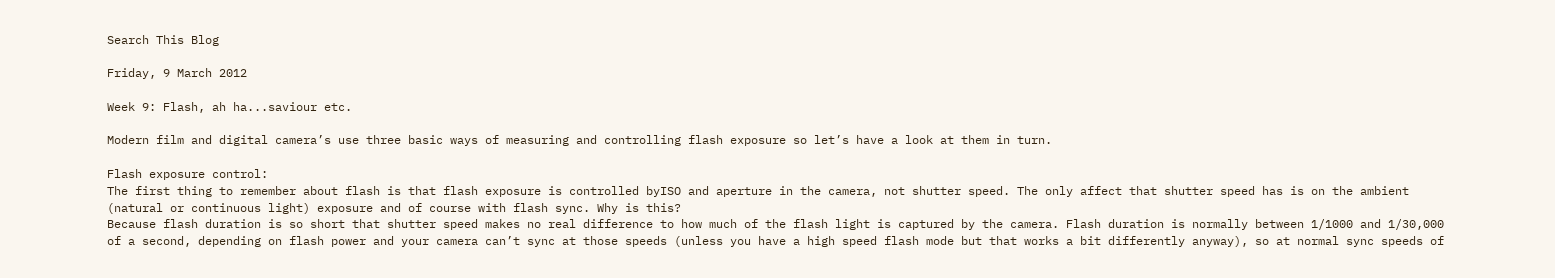Search This Blog

Friday, 9 March 2012

Week 9: Flash, ah ha...saviour etc.

Modern film and digital camera’s use three basic ways of measuring and controlling flash exposure so let’s have a look at them in turn.

Flash exposure control:
The first thing to remember about flash is that flash exposure is controlled byISO and aperture in the camera, not shutter speed. The only affect that shutter speed has is on the ambient (natural or continuous light) exposure and of course with flash sync. Why is this?
Because flash duration is so short that shutter speed makes no real difference to how much of the flash light is captured by the camera. Flash duration is normally between 1/1000 and 1/30,000 of a second, depending on flash power and your camera can’t sync at those speeds (unless you have a high speed flash mode but that works a bit differently anyway), so at normal sync speeds of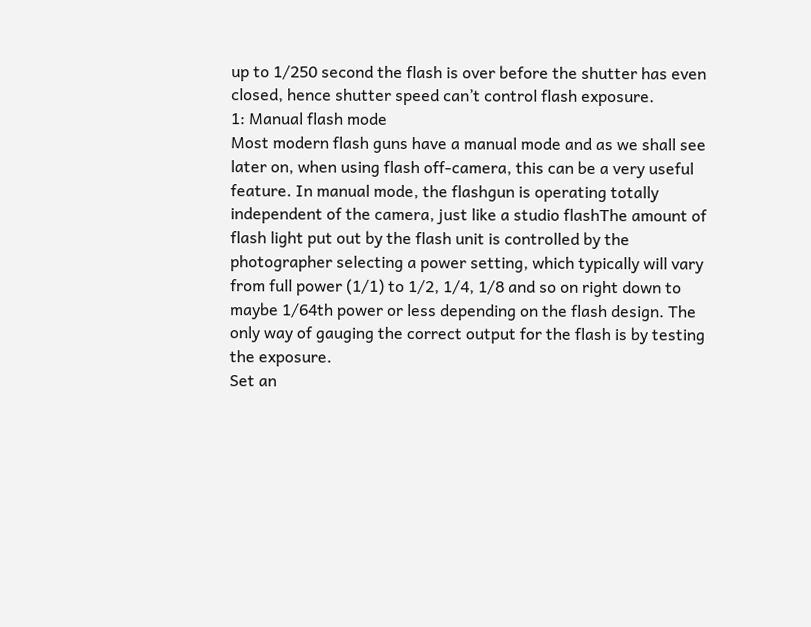up to 1/250 second the flash is over before the shutter has even closed, hence shutter speed can’t control flash exposure.
1: Manual flash mode
Most modern flash guns have a manual mode and as we shall see later on, when using flash off-camera, this can be a very useful feature. In manual mode, the flashgun is operating totally independent of the camera, just like a studio flashThe amount of flash light put out by the flash unit is controlled by the photographer selecting a power setting, which typically will vary from full power (1/1) to 1/2, 1/4, 1/8 and so on right down to maybe 1/64th power or less depending on the flash design. The only way of gauging the correct output for the flash is by testing the exposure.
Set an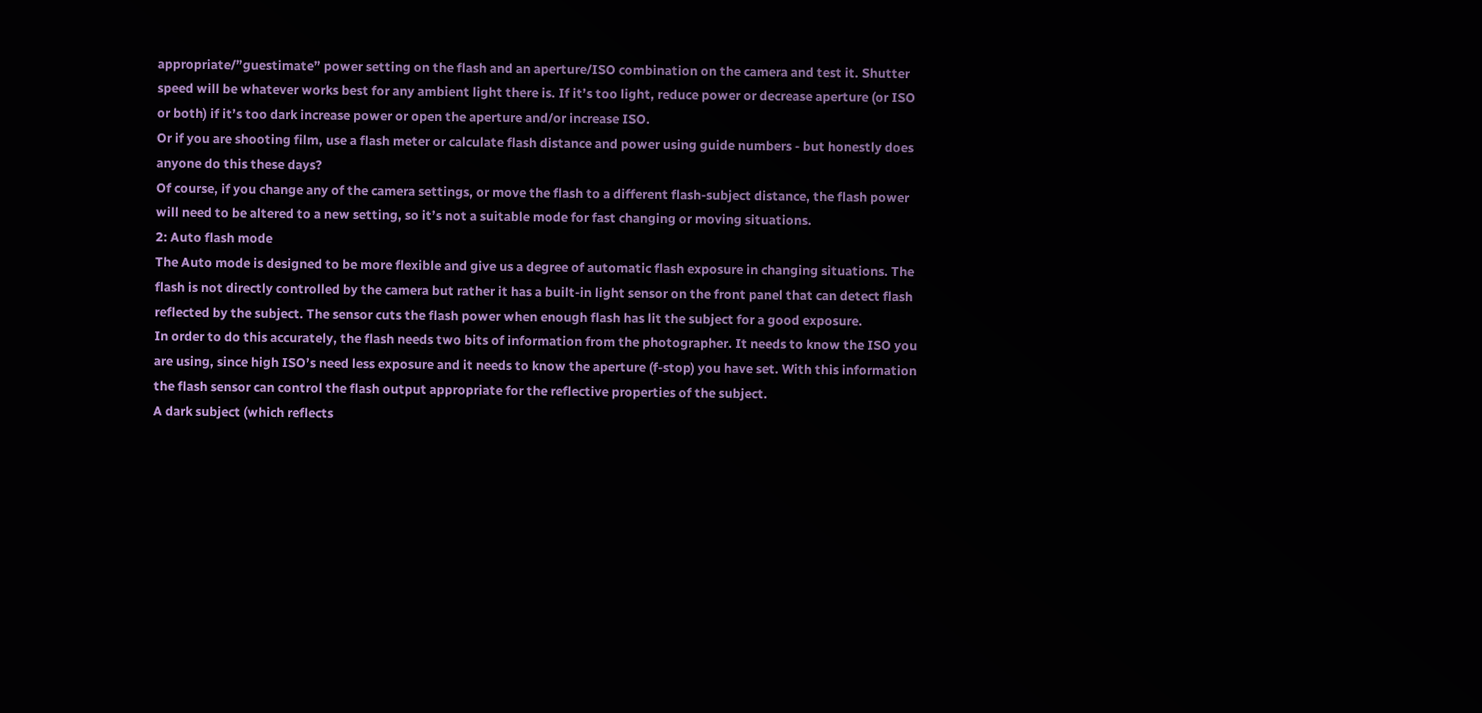appropriate/”guestimate” power setting on the flash and an aperture/ISO combination on the camera and test it. Shutter speed will be whatever works best for any ambient light there is. If it’s too light, reduce power or decrease aperture (or ISO or both) if it’s too dark increase power or open the aperture and/or increase ISO.
Or if you are shooting film, use a flash meter or calculate flash distance and power using guide numbers - but honestly does anyone do this these days?
Of course, if you change any of the camera settings, or move the flash to a different flash-subject distance, the flash power will need to be altered to a new setting, so it’s not a suitable mode for fast changing or moving situations.
2: Auto flash mode
The Auto mode is designed to be more flexible and give us a degree of automatic flash exposure in changing situations. The flash is not directly controlled by the camera but rather it has a built-in light sensor on the front panel that can detect flash reflected by the subject. The sensor cuts the flash power when enough flash has lit the subject for a good exposure.
In order to do this accurately, the flash needs two bits of information from the photographer. It needs to know the ISO you are using, since high ISO’s need less exposure and it needs to know the aperture (f-stop) you have set. With this information the flash sensor can control the flash output appropriate for the reflective properties of the subject.
A dark subject (which reflects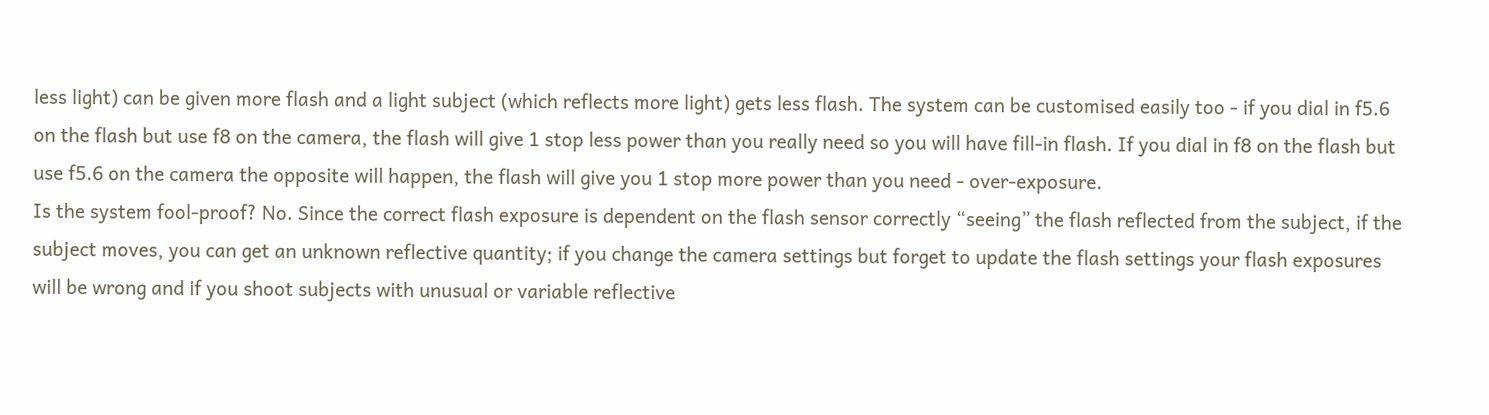less light) can be given more flash and a light subject (which reflects more light) gets less flash. The system can be customised easily too - if you dial in f5.6 on the flash but use f8 on the camera, the flash will give 1 stop less power than you really need so you will have fill-in flash. If you dial in f8 on the flash but use f5.6 on the camera the opposite will happen, the flash will give you 1 stop more power than you need - over-exposure.
Is the system fool-proof? No. Since the correct flash exposure is dependent on the flash sensor correctly “seeing” the flash reflected from the subject, if the subject moves, you can get an unknown reflective quantity; if you change the camera settings but forget to update the flash settings your flash exposures will be wrong and if you shoot subjects with unusual or variable reflective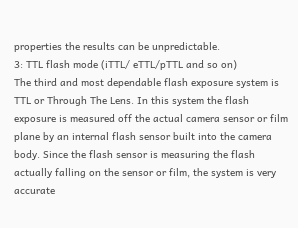properties the results can be unpredictable.
3: TTL flash mode (iTTL/ eTTL/pTTL and so on)
The third and most dependable flash exposure system is TTL or Through The Lens. In this system the flash exposure is measured off the actual camera sensor or film plane by an internal flash sensor built into the camera body. Since the flash sensor is measuring the flash actually falling on the sensor or film, the system is very accurate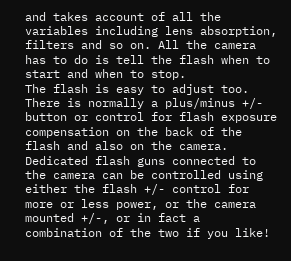and takes account of all the variables including lens absorption, filters and so on. All the camera has to do is tell the flash when to start and when to stop.
The flash is easy to adjust too. There is normally a plus/minus +/- button or control for flash exposure compensation on the back of the flash and also on the camera. Dedicated flash guns connected to the camera can be controlled using either the flash +/- control for more or less power, or the camera mounted +/-, or in fact a combination of the two if you like!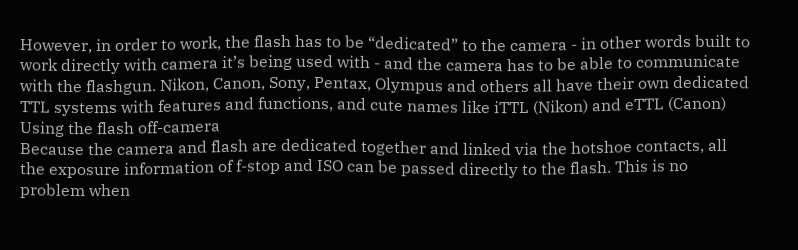However, in order to work, the flash has to be “dedicated” to the camera - in other words built to work directly with camera it’s being used with - and the camera has to be able to communicate with the flashgun. Nikon, Canon, Sony, Pentax, Olympus and others all have their own dedicated TTL systems with features and functions, and cute names like iTTL (Nikon) and eTTL (Canon)
Using the flash off-camera
Because the camera and flash are dedicated together and linked via the hotshoe contacts, all the exposure information of f-stop and ISO can be passed directly to the flash. This is no problem when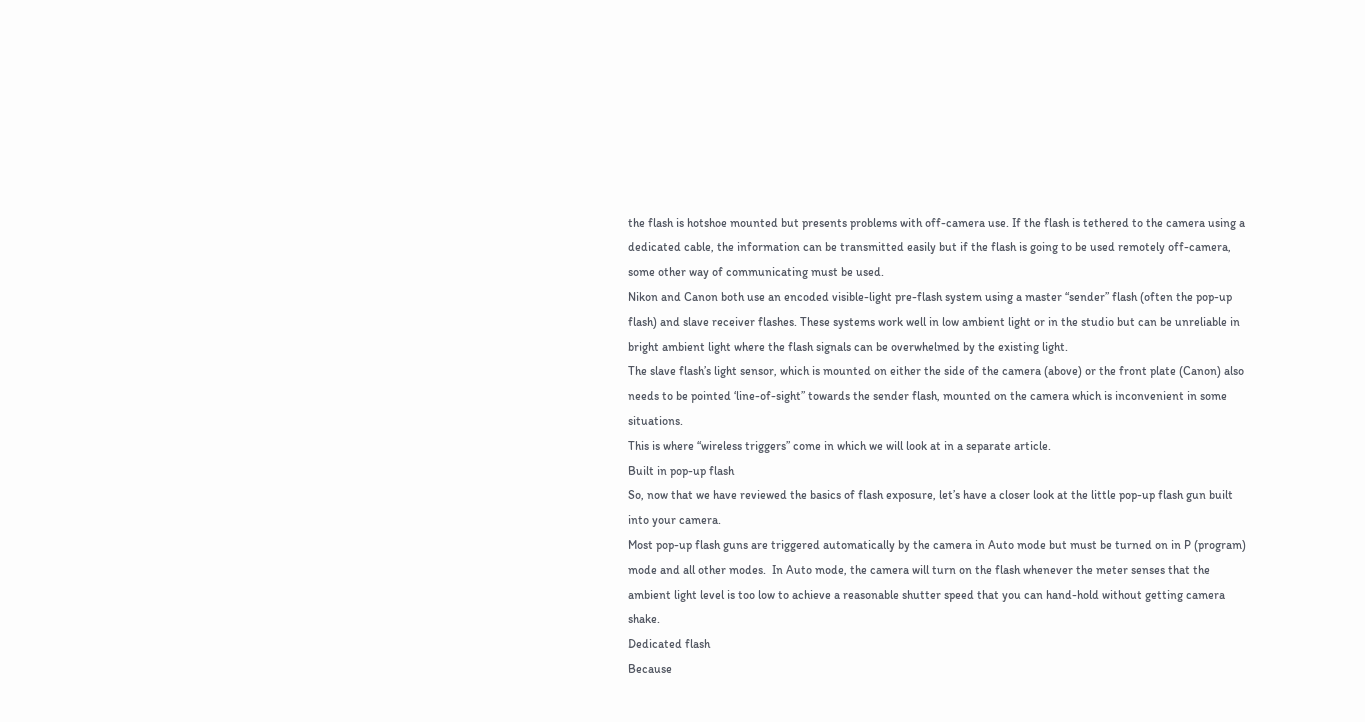the flash is hotshoe mounted but presents problems with off-camera use. If the flash is tethered to the camera using a dedicated cable, the information can be transmitted easily but if the flash is going to be used remotely off-camera, some other way of communicating must be used.
Nikon and Canon both use an encoded visible-light pre-flash system using a master “sender” flash (often the pop-up flash) and slave receiver flashes. These systems work well in low ambient light or in the studio but can be unreliable in bright ambient light where the flash signals can be overwhelmed by the existing light.
The slave flash’s light sensor, which is mounted on either the side of the camera (above) or the front plate (Canon) also needs to be pointed ‘line-of-sight” towards the sender flash, mounted on the camera which is inconvenient in some situations.
This is where “wireless triggers” come in which we will look at in a separate article.
Built in pop-up flash
So, now that we have reviewed the basics of flash exposure, let’s have a closer look at the little pop-up flash gun built into your camera.
Most pop-up flash guns are triggered automatically by the camera in Auto mode but must be turned on in P (program) mode and all other modes.  In Auto mode, the camera will turn on the flash whenever the meter senses that the ambient light level is too low to achieve a reasonable shutter speed that you can hand-hold without getting camera shake.
Dedicated flash
Because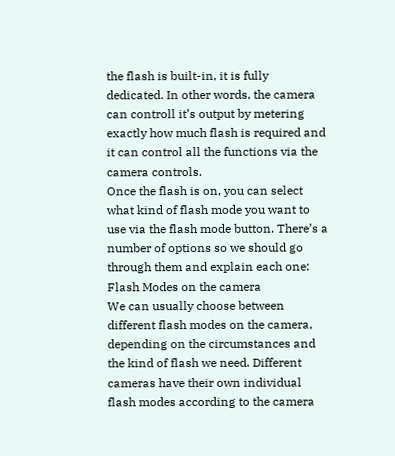the flash is built-in, it is fully dedicated. In other words, the camera can controll it’s output by metering exactly how much flash is required and it can control all the functions via the camera controls.
Once the flash is on, you can select what kind of flash mode you want to use via the flash mode button. There’s a number of options so we should go through them and explain each one:
Flash Modes on the camera
We can usually choose between different flash modes on the camera, depending on the circumstances and the kind of flash we need. Different cameras have their own individual flash modes according to the camera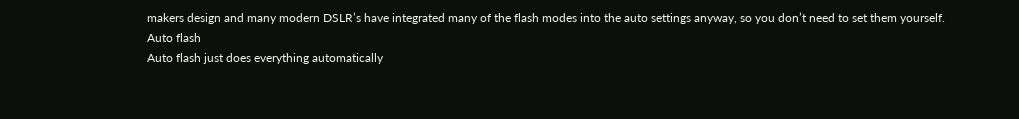makers design and many modern DSLR’s have integrated many of the flash modes into the auto settings anyway, so you don’t need to set them yourself.
Auto flash
Auto flash just does everything automatically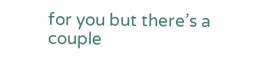for you but there’s a couple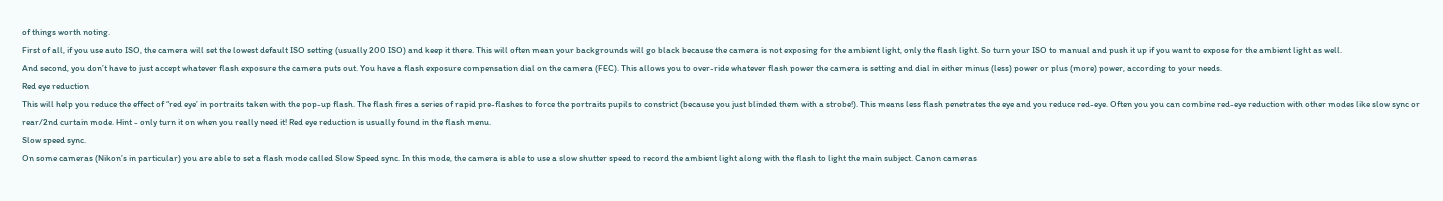of things worth noting.
First of all, if you use auto ISO, the camera will set the lowest default ISO setting (usually 200 ISO) and keep it there. This will often mean your backgrounds will go black because the camera is not exposing for the ambient light, only the flash light. So turn your ISO to manual and push it up if you want to expose for the ambient light as well.
And second, you don’t have to just accept whatever flash exposure the camera puts out. You have a flash exposure compensation dial on the camera (FEC). This allows you to over-ride whatever flash power the camera is setting and dial in either minus (less) power or plus (more) power, according to your needs.
Red eye reduction
This will help you reduce the effect of “red eye’ in portraits taken with the pop-up flash. The flash fires a series of rapid pre-flashes to force the portraits pupils to constrict (because you just blinded them with a strobe!). This means less flash penetrates the eye and you reduce red-eye. Often you you can combine red-eye reduction with other modes like slow sync or rear/2nd curtain mode. Hint - only turn it on when you really need it! Red eye reduction is usually found in the flash menu.
Slow speed sync.
On some cameras (Nikon’s in particular) you are able to set a flash mode called Slow Speed sync. In this mode, the camera is able to use a slow shutter speed to record the ambient light along with the flash to light the main subject. Canon cameras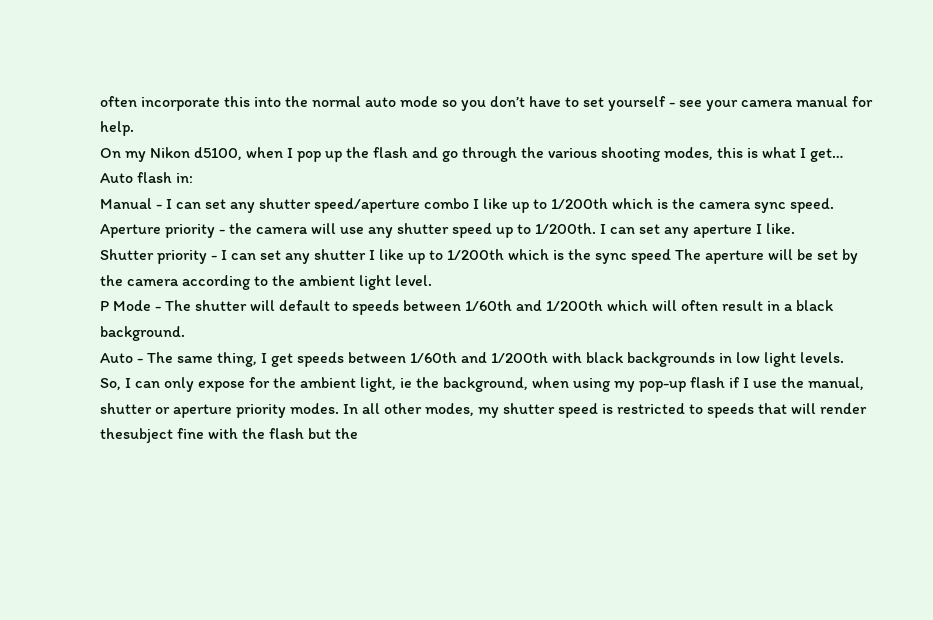often incorporate this into the normal auto mode so you don’t have to set yourself - see your camera manual for help.
On my Nikon d5100, when I pop up the flash and go through the various shooting modes, this is what I get…
Auto flash in:
Manual - I can set any shutter speed/aperture combo I like up to 1/200th which is the camera sync speed.
Aperture priority - the camera will use any shutter speed up to 1/200th. I can set any aperture I like.
Shutter priority - I can set any shutter I like up to 1/200th which is the sync speed The aperture will be set by the camera according to the ambient light level.
P Mode - The shutter will default to speeds between 1/60th and 1/200th which will often result in a black background.
Auto - The same thing, I get speeds between 1/60th and 1/200th with black backgrounds in low light levels.
So, I can only expose for the ambient light, ie the background, when using my pop-up flash if I use the manual, shutter or aperture priority modes. In all other modes, my shutter speed is restricted to speeds that will render thesubject fine with the flash but the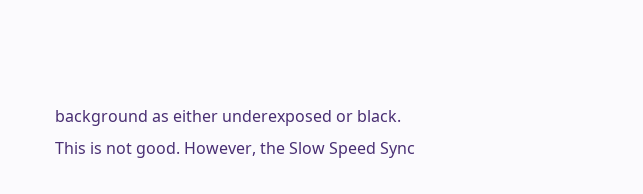background as either underexposed or black. This is not good. However, the Slow Speed Sync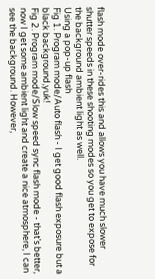flash mode over-rides this and allows you have much slower shutter speeds in these shooting modes so you get to expose for the background ambient light as well.
Using a pop-up flash
Fig 1. Program mode/Auto flash - I get good flash exposure but a black background,yuk!
Fig 2. Program mode/Slow speed sync flash mode - that’s better, now I get some ambient light and create a nice atmosphere, I can see the background. However,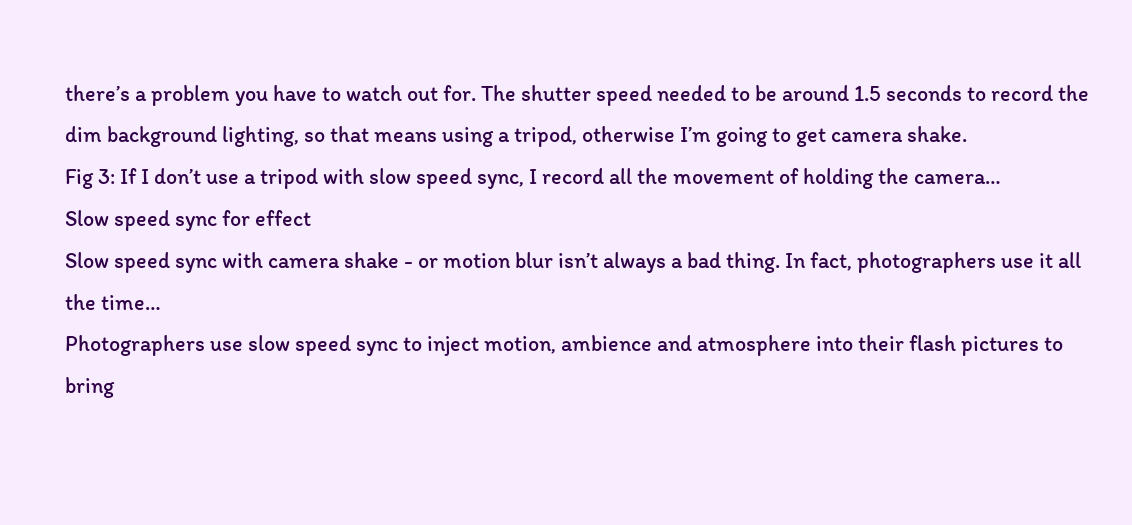there’s a problem you have to watch out for. The shutter speed needed to be around 1.5 seconds to record the dim background lighting, so that means using a tripod, otherwise I’m going to get camera shake.
Fig 3: If I don’t use a tripod with slow speed sync, I record all the movement of holding the camera…
Slow speed sync for effect
Slow speed sync with camera shake - or motion blur isn’t always a bad thing. In fact, photographers use it all the time…
Photographers use slow speed sync to inject motion, ambience and atmosphere into their flash pictures to bring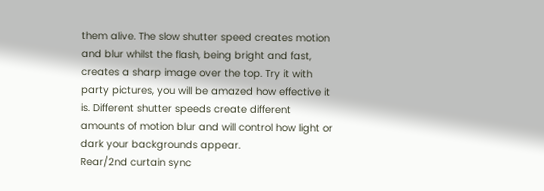them alive. The slow shutter speed creates motion and blur whilst the flash, being bright and fast, creates a sharp image over the top. Try it with party pictures, you will be amazed how effective it is. Different shutter speeds create different amounts of motion blur and will control how light or dark your backgrounds appear.
Rear/2nd curtain sync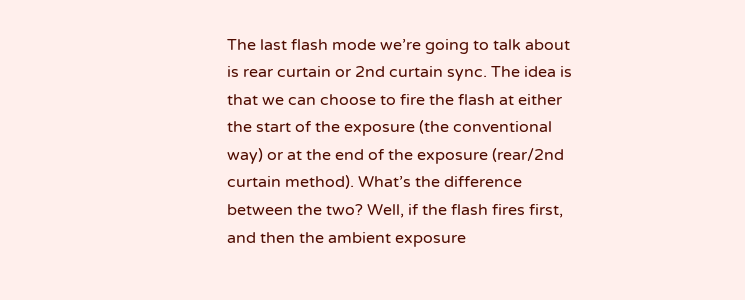The last flash mode we’re going to talk about is rear curtain or 2nd curtain sync. The idea is that we can choose to fire the flash at either the start of the exposure (the conventional way) or at the end of the exposure (rear/2nd curtain method). What’s the difference between the two? Well, if the flash fires first, and then the ambient exposure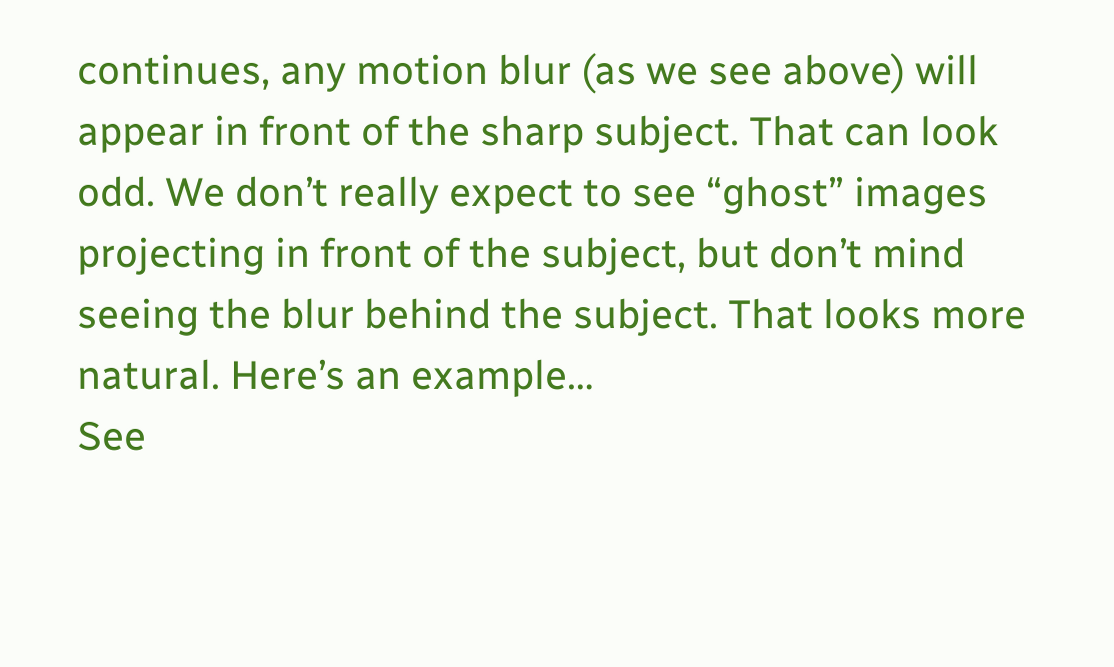continues, any motion blur (as we see above) will appear in front of the sharp subject. That can look odd. We don’t really expect to see “ghost” images projecting in front of the subject, but don’t mind seeing the blur behind the subject. That looks more natural. Here’s an example…
See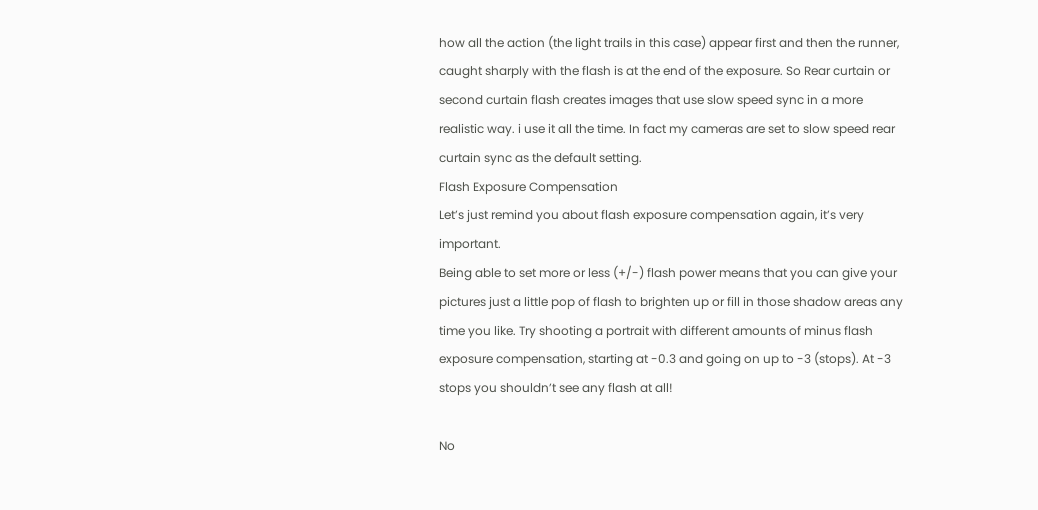how all the action (the light trails in this case) appear first and then the runner, caught sharply with the flash is at the end of the exposure. So Rear curtain or second curtain flash creates images that use slow speed sync in a more realistic way. i use it all the time. In fact my cameras are set to slow speed rear curtain sync as the default setting.
Flash Exposure Compensation
Let’s just remind you about flash exposure compensation again, it’s very important.
Being able to set more or less (+/-) flash power means that you can give your pictures just a little pop of flash to brighten up or fill in those shadow areas any time you like. Try shooting a portrait with different amounts of minus flash exposure compensation, starting at -0.3 and going on up to -3 (stops). At -3 stops you shouldn’t see any flash at all!

No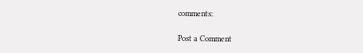comments:

Post a Comment